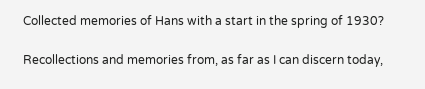Collected memories of Hans with a start in the spring of 1930?

Recollections and memories from, as far as I can discern today,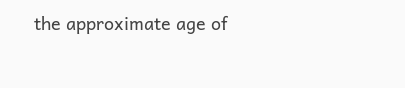the approximate age of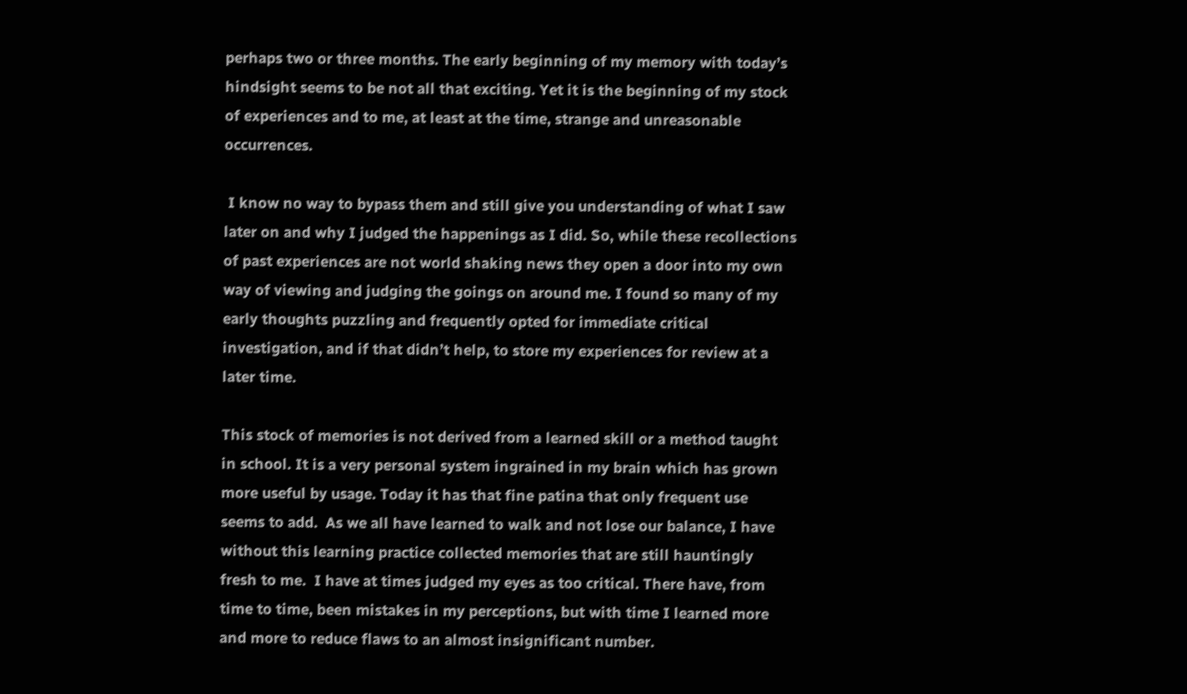perhaps two or three months. The early beginning of my memory with today’s hindsight seems to be not all that exciting. Yet it is the beginning of my stock of experiences and to me, at least at the time, strange and unreasonable occurrences.

 I know no way to bypass them and still give you understanding of what I saw later on and why I judged the happenings as I did. So, while these recollections of past experiences are not world shaking news they open a door into my own way of viewing and judging the goings on around me. I found so many of my early thoughts puzzling and frequently opted for immediate critical investigation, and if that didn’t help, to store my experiences for review at a later time.

This stock of memories is not derived from a learned skill or a method taught in school. It is a very personal system ingrained in my brain which has grown more useful by usage. Today it has that fine patina that only frequent use seems to add.  As we all have learned to walk and not lose our balance, I have without this learning practice collected memories that are still hauntingly fresh to me.  I have at times judged my eyes as too critical. There have, from time to time, been mistakes in my perceptions, but with time I learned more and more to reduce flaws to an almost insignificant number.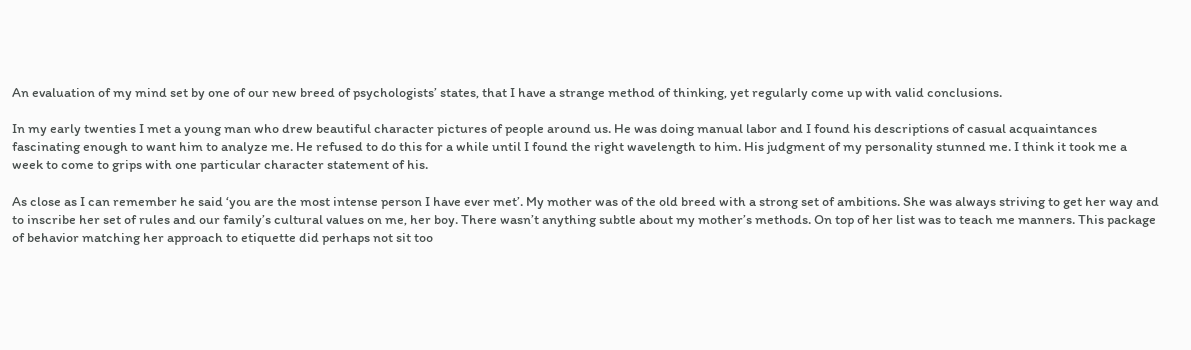An evaluation of my mind set by one of our new breed of psychologists’ states, that I have a strange method of thinking, yet regularly come up with valid conclusions.

In my early twenties I met a young man who drew beautiful character pictures of people around us. He was doing manual labor and I found his descriptions of casual acquaintances fascinating enough to want him to analyze me. He refused to do this for a while until I found the right wavelength to him. His judgment of my personality stunned me. I think it took me a week to come to grips with one particular character statement of his.

As close as I can remember he said ‘you are the most intense person I have ever met’. My mother was of the old breed with a strong set of ambitions. She was always striving to get her way and to inscribe her set of rules and our family’s cultural values on me, her boy. There wasn’t anything subtle about my mother’s methods. On top of her list was to teach me manners. This package of behavior matching her approach to etiquette did perhaps not sit too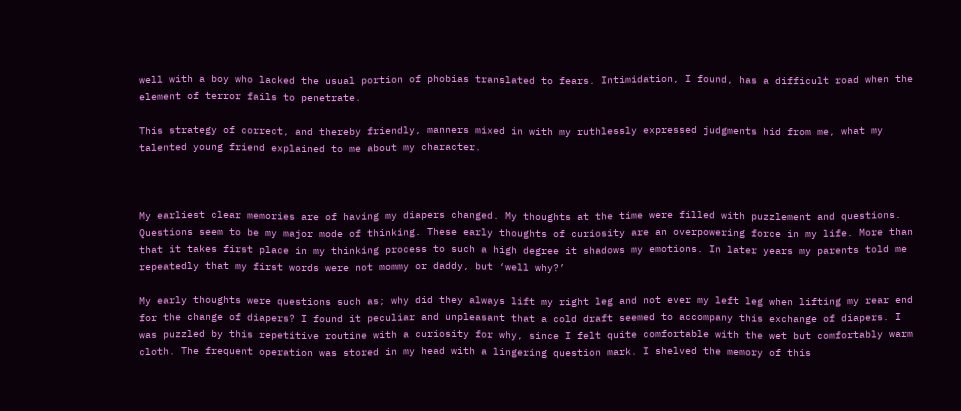well with a boy who lacked the usual portion of phobias translated to fears. Intimidation, I found, has a difficult road when the element of terror fails to penetrate.

This strategy of correct, and thereby friendly, manners mixed in with my ruthlessly expressed judgments hid from me, what my talented young friend explained to me about my character.



My earliest clear memories are of having my diapers changed. My thoughts at the time were filled with puzzlement and questions. Questions seem to be my major mode of thinking. These early thoughts of curiosity are an overpowering force in my life. More than that it takes first place in my thinking process to such a high degree it shadows my emotions. In later years my parents told me repeatedly that my first words were not mommy or daddy, but ‘well why?’

My early thoughts were questions such as; why did they always lift my right leg and not ever my left leg when lifting my rear end for the change of diapers? I found it peculiar and unpleasant that a cold draft seemed to accompany this exchange of diapers. I was puzzled by this repetitive routine with a curiosity for why, since I felt quite comfortable with the wet but comfortably warm cloth. The frequent operation was stored in my head with a lingering question mark. I shelved the memory of this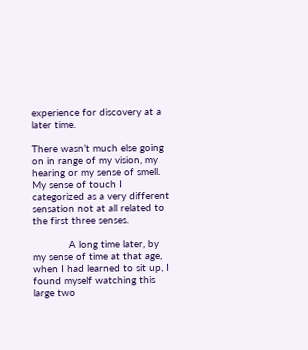experience for discovery at a later time.

There wasn’t much else going on in range of my vision, my hearing or my sense of smell. My sense of touch I categorized as a very different sensation not at all related to the first three senses.

            A long time later, by my sense of time at that age, when I had learned to sit up, I found myself watching this large two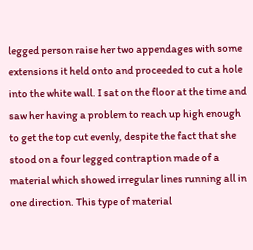legged person raise her two appendages with some extensions it held onto and proceeded to cut a hole into the white wall. I sat on the floor at the time and saw her having a problem to reach up high enough to get the top cut evenly, despite the fact that she stood on a four legged contraption made of a material which showed irregular lines running all in one direction. This type of material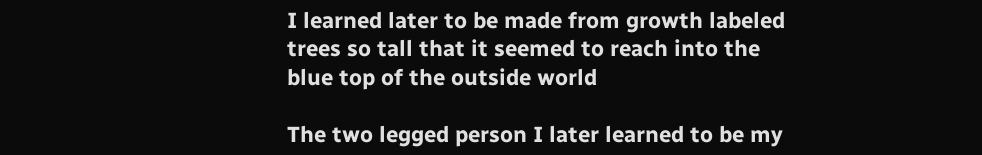I learned later to be made from growth labeled trees so tall that it seemed to reach into the blue top of the outside world

The two legged person I later learned to be my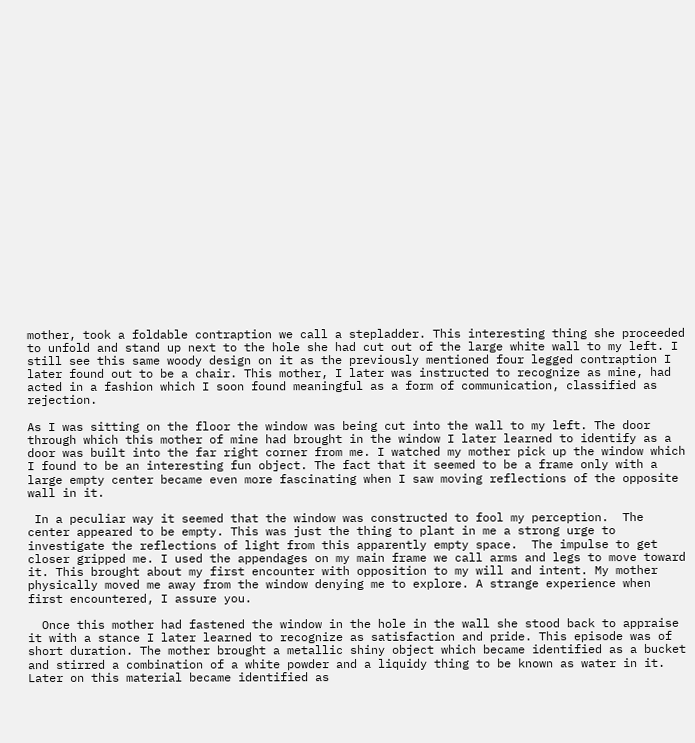mother, took a foldable contraption we call a stepladder. This interesting thing she proceeded to unfold and stand up next to the hole she had cut out of the large white wall to my left. I still see this same woody design on it as the previously mentioned four legged contraption I later found out to be a chair. This mother, I later was instructed to recognize as mine, had acted in a fashion which I soon found meaningful as a form of communication, classified as rejection.

As I was sitting on the floor the window was being cut into the wall to my left. The door through which this mother of mine had brought in the window I later learned to identify as a door was built into the far right corner from me. I watched my mother pick up the window which I found to be an interesting fun object. The fact that it seemed to be a frame only with a large empty center became even more fascinating when I saw moving reflections of the opposite wall in it.

 In a peculiar way it seemed that the window was constructed to fool my perception.  The center appeared to be empty. This was just the thing to plant in me a strong urge to investigate the reflections of light from this apparently empty space.  The impulse to get closer gripped me. I used the appendages on my main frame we call arms and legs to move toward it. This brought about my first encounter with opposition to my will and intent. My mother physically moved me away from the window denying me to explore. A strange experience when first encountered, I assure you.

  Once this mother had fastened the window in the hole in the wall she stood back to appraise it with a stance I later learned to recognize as satisfaction and pride. This episode was of short duration. The mother brought a metallic shiny object which became identified as a bucket and stirred a combination of a white powder and a liquidy thing to be known as water in it. Later on this material became identified as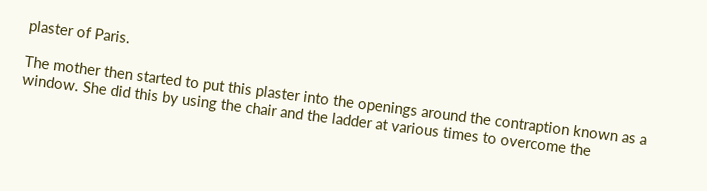plaster of Paris.

The mother then started to put this plaster into the openings around the contraption known as a window. She did this by using the chair and the ladder at various times to overcome the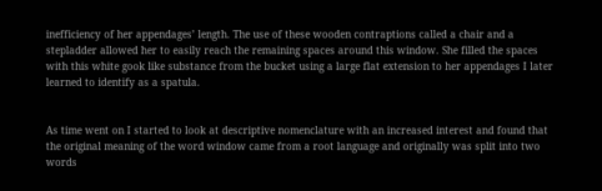inefficiency of her appendages’ length. The use of these wooden contraptions called a chair and a stepladder allowed her to easily reach the remaining spaces around this window. She filled the spaces with this white gook like substance from the bucket using a large flat extension to her appendages I later learned to identify as a spatula.


As time went on I started to look at descriptive nomenclature with an increased interest and found that the original meaning of the word window came from a root language and originally was split into two words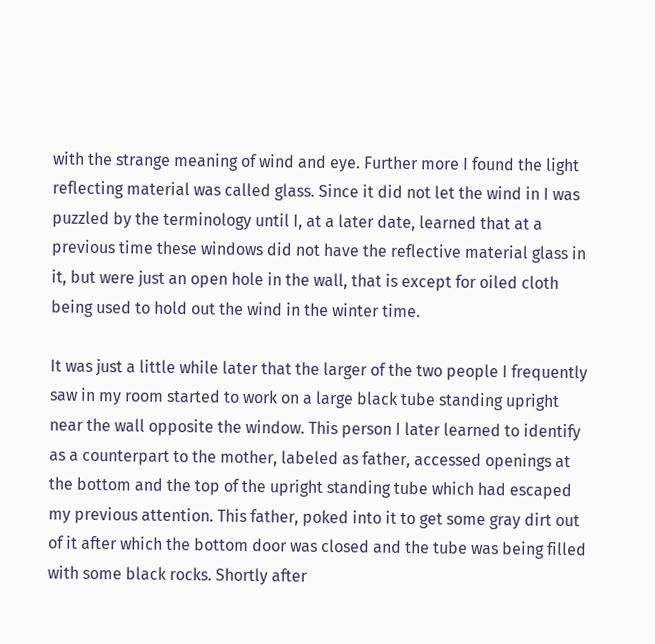with the strange meaning of wind and eye. Further more I found the light reflecting material was called glass. Since it did not let the wind in I was puzzled by the terminology until I, at a later date, learned that at a previous time these windows did not have the reflective material glass in it, but were just an open hole in the wall, that is except for oiled cloth being used to hold out the wind in the winter time.

It was just a little while later that the larger of the two people I frequently saw in my room started to work on a large black tube standing upright near the wall opposite the window. This person I later learned to identify as a counterpart to the mother, labeled as father, accessed openings at the bottom and the top of the upright standing tube which had escaped my previous attention. This father, poked into it to get some gray dirt out of it after which the bottom door was closed and the tube was being filled with some black rocks. Shortly after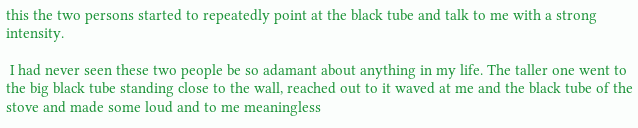this the two persons started to repeatedly point at the black tube and talk to me with a strong intensity.

 I had never seen these two people be so adamant about anything in my life. The taller one went to the big black tube standing close to the wall, reached out to it waved at me and the black tube of the stove and made some loud and to me meaningless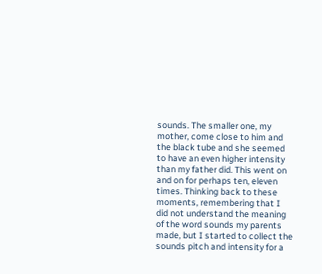sounds. The smaller one, my mother, come close to him and the black tube and she seemed to have an even higher intensity than my father did. This went on and on for perhaps ten, eleven times. Thinking back to these moments, remembering that I did not understand the meaning of the word sounds my parents made, but I started to collect the sounds pitch and intensity for a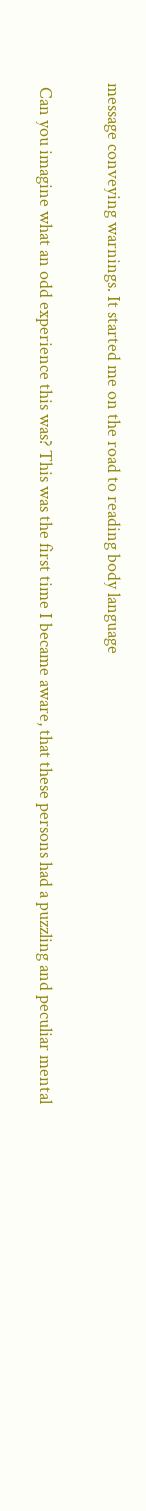message conveying warnings. It started me on the road to reading body language

 Can you imagine what an odd experience this was? This was the first time I became aware, that these persons had a puzzling and peculiar mental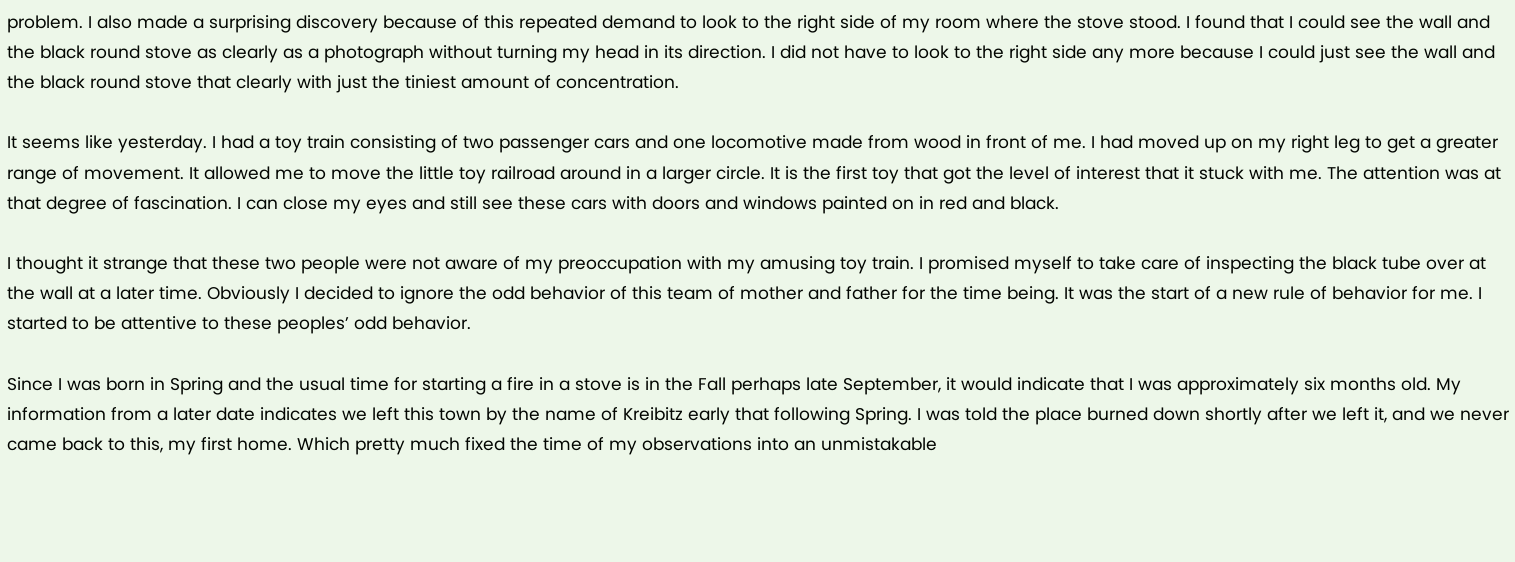problem. I also made a surprising discovery because of this repeated demand to look to the right side of my room where the stove stood. I found that I could see the wall and the black round stove as clearly as a photograph without turning my head in its direction. I did not have to look to the right side any more because I could just see the wall and the black round stove that clearly with just the tiniest amount of concentration.

It seems like yesterday. I had a toy train consisting of two passenger cars and one locomotive made from wood in front of me. I had moved up on my right leg to get a greater range of movement. It allowed me to move the little toy railroad around in a larger circle. It is the first toy that got the level of interest that it stuck with me. The attention was at that degree of fascination. I can close my eyes and still see these cars with doors and windows painted on in red and black.

I thought it strange that these two people were not aware of my preoccupation with my amusing toy train. I promised myself to take care of inspecting the black tube over at the wall at a later time. Obviously I decided to ignore the odd behavior of this team of mother and father for the time being. It was the start of a new rule of behavior for me. I started to be attentive to these peoples’ odd behavior.

Since I was born in Spring and the usual time for starting a fire in a stove is in the Fall perhaps late September, it would indicate that I was approximately six months old. My information from a later date indicates we left this town by the name of Kreibitz early that following Spring. I was told the place burned down shortly after we left it, and we never came back to this, my first home. Which pretty much fixed the time of my observations into an unmistakable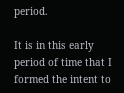period.

It is in this early period of time that I formed the intent to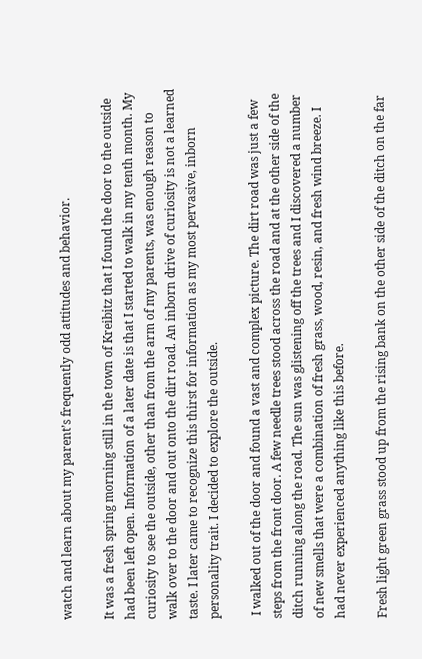watch and learn about my parent’s frequently odd attitudes and behavior.

It was a fresh spring morning still in the town of Kreibitz that I found the door to the outside had been left open. Information of a later date is that I started to walk in my tenth month. My curiosity to see the outside, other than from the arm of my parents, was enough reason to walk over to the door and out onto the dirt road. An inborn drive of curiosity is not a learned taste. I later came to recognize this thirst for information as my most pervasive, inborn personality trait. I decided to explore the outside.

 I walked out of the door and found a vast and complex picture. The dirt road was just a few steps from the front door. A few needle trees stood across the road and at the other side of the ditch running along the road. The sun was glistening off the trees and I discovered a number of new smells that were a combination of fresh grass, wood, resin, and fresh wind breeze. I had never experienced anything like this before.

Fresh light green grass stood up from the rising bank on the other side of the ditch on the far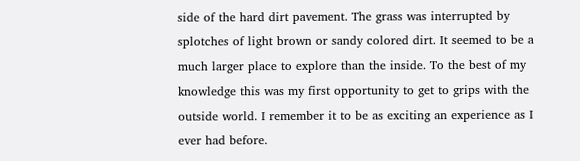side of the hard dirt pavement. The grass was interrupted by splotches of light brown or sandy colored dirt. It seemed to be a much larger place to explore than the inside. To the best of my knowledge this was my first opportunity to get to grips with the outside world. I remember it to be as exciting an experience as I ever had before.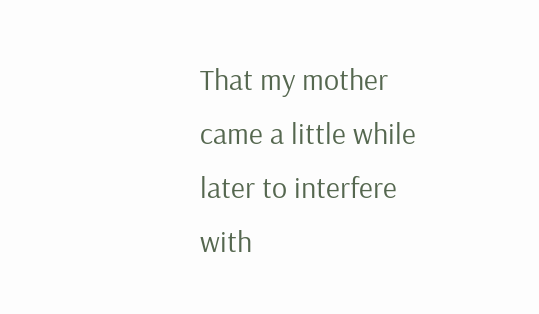That my mother came a little while later to interfere with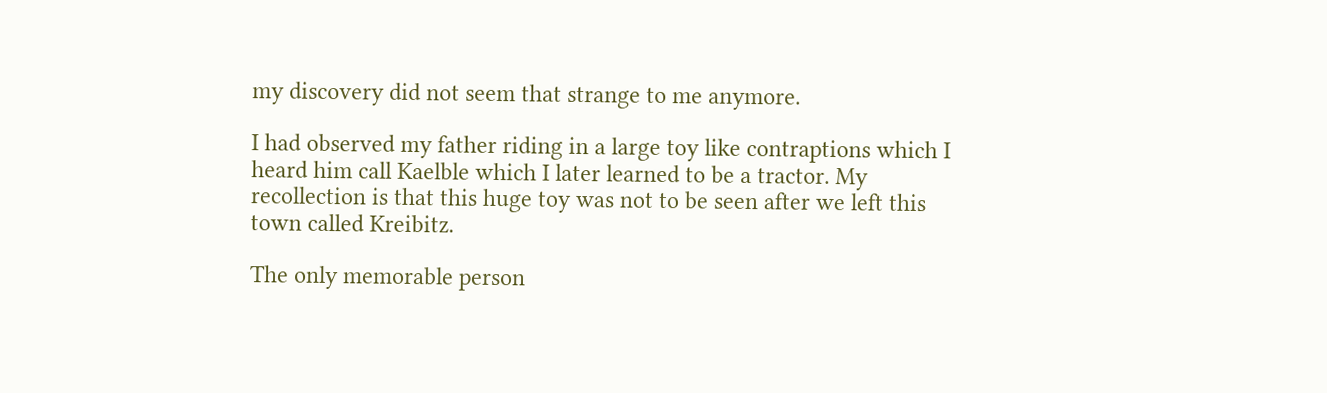my discovery did not seem that strange to me anymore.

I had observed my father riding in a large toy like contraptions which I heard him call Kaelble which I later learned to be a tractor. My recollection is that this huge toy was not to be seen after we left this town called Kreibitz.

The only memorable person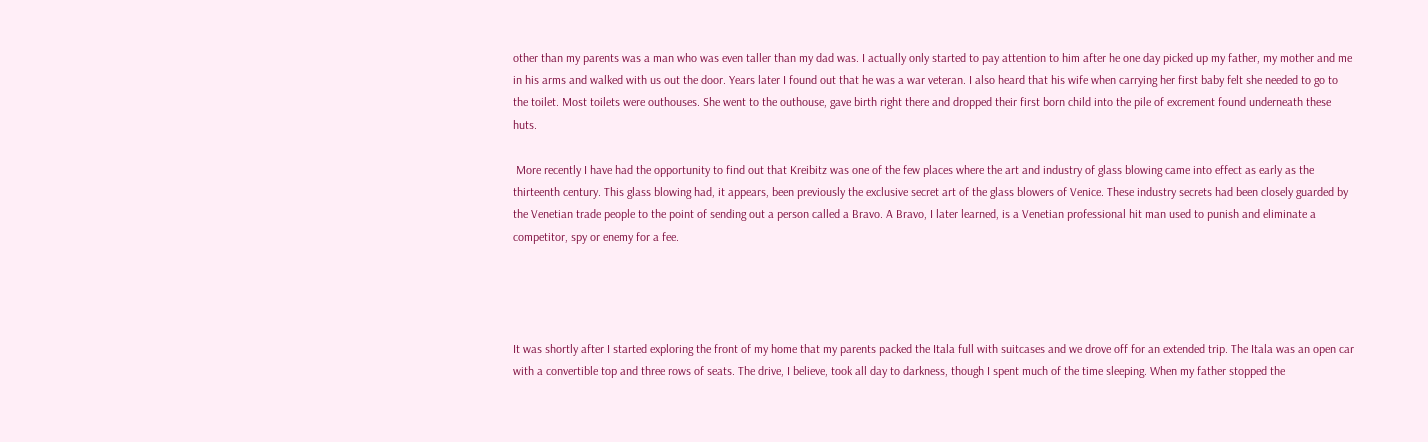other than my parents was a man who was even taller than my dad was. I actually only started to pay attention to him after he one day picked up my father, my mother and me in his arms and walked with us out the door. Years later I found out that he was a war veteran. I also heard that his wife when carrying her first baby felt she needed to go to the toilet. Most toilets were outhouses. She went to the outhouse, gave birth right there and dropped their first born child into the pile of excrement found underneath these huts.

 More recently I have had the opportunity to find out that Kreibitz was one of the few places where the art and industry of glass blowing came into effect as early as the thirteenth century. This glass blowing had, it appears, been previously the exclusive secret art of the glass blowers of Venice. These industry secrets had been closely guarded by the Venetian trade people to the point of sending out a person called a Bravo. A Bravo, I later learned, is a Venetian professional hit man used to punish and eliminate a competitor, spy or enemy for a fee.




It was shortly after I started exploring the front of my home that my parents packed the Itala full with suitcases and we drove off for an extended trip. The Itala was an open car with a convertible top and three rows of seats. The drive, I believe, took all day to darkness, though I spent much of the time sleeping. When my father stopped the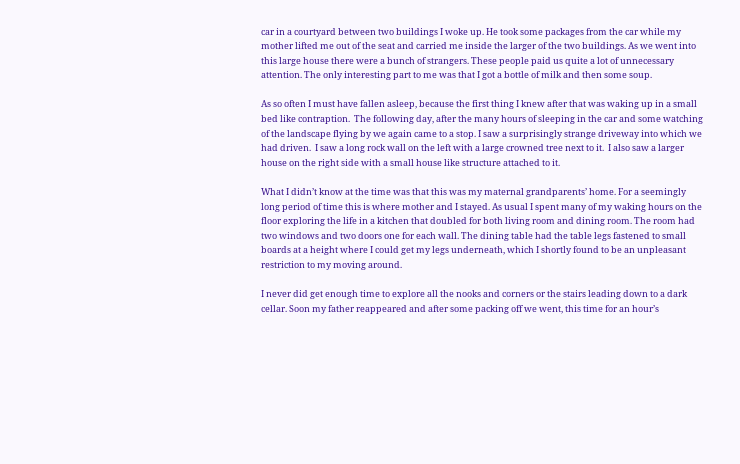car in a courtyard between two buildings I woke up. He took some packages from the car while my mother lifted me out of the seat and carried me inside the larger of the two buildings. As we went into this large house there were a bunch of strangers. These people paid us quite a lot of unnecessary attention. The only interesting part to me was that I got a bottle of milk and then some soup.

As so often I must have fallen asleep, because the first thing I knew after that was waking up in a small bed like contraption.  The following day, after the many hours of sleeping in the car and some watching of the landscape flying by we again came to a stop. I saw a surprisingly strange driveway into which we had driven.  I saw a long rock wall on the left with a large crowned tree next to it.  I also saw a larger house on the right side with a small house like structure attached to it.

What I didn’t know at the time was that this was my maternal grandparents’ home. For a seemingly long period of time this is where mother and I stayed. As usual I spent many of my waking hours on the floor exploring the life in a kitchen that doubled for both living room and dining room. The room had two windows and two doors one for each wall. The dining table had the table legs fastened to small boards at a height where I could get my legs underneath, which I shortly found to be an unpleasant restriction to my moving around.

I never did get enough time to explore all the nooks and corners or the stairs leading down to a dark cellar. Soon my father reappeared and after some packing off we went, this time for an hour’s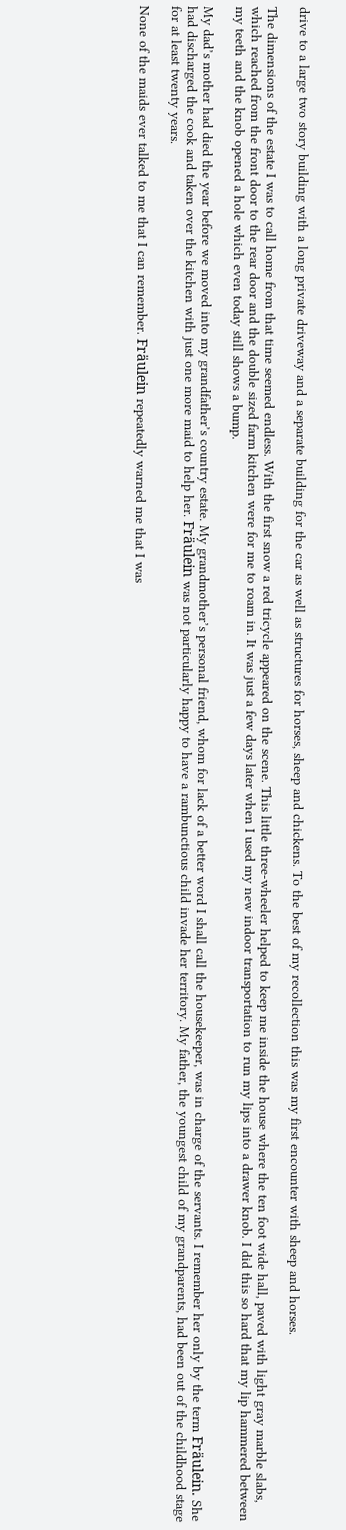drive to a large two story building with a long private driveway and a separate building for the car as well as structures for horses, sheep and chickens. To the best of my recollection this was my first encounter with sheep and horses.

The dimensions of the estate I was to call home from that time seemed endless. With the first snow a red tricycle appeared on the scene. This little three-wheeler helped to keep me inside the house where the ten foot wide hall, paved with light gray marble slabs, which reached from the front door to the rear door and the double sized farm kitchen were for me to roam in. It was just a few days later when I used my new indoor transportation to run my lips into a drawer knob. I did this so hard that my lip hammered between my teeth and the knob opened a hole which even today still shows a bump.

My dad’s mother had died the year before we moved into my grandfather’s country estate. My grandmother’s personal friend, whom for lack of a better word I shall call the housekeeper, was in charge of the servants. I remember her only by the term Fräulein. She had discharged the cook and taken over the kitchen with just one more maid to help her. Fräulein was not particularly happy to have a rambunctious child invade her territory. My father, the youngest child of my grandparents, had been out of the childhood stage for at least twenty years.

None of the maids ever talked to me that I can remember. Fräulein repeatedly warned me that I was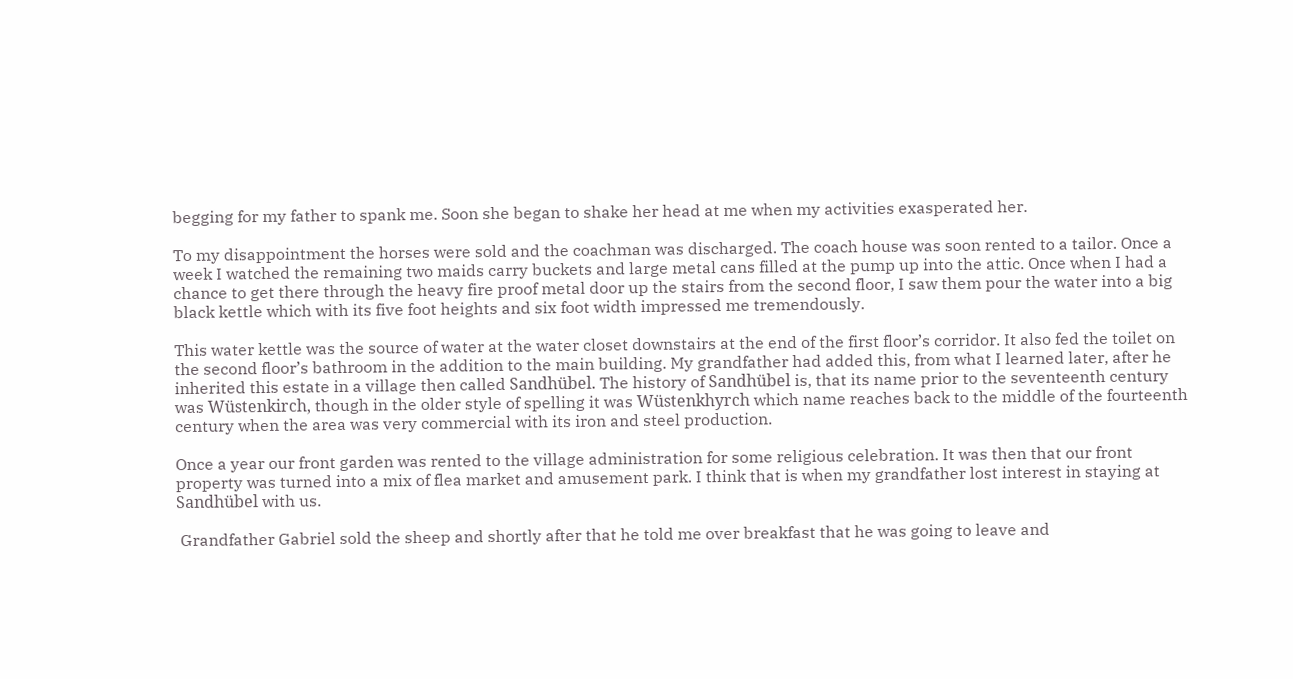begging for my father to spank me. Soon she began to shake her head at me when my activities exasperated her.

To my disappointment the horses were sold and the coachman was discharged. The coach house was soon rented to a tailor. Once a week I watched the remaining two maids carry buckets and large metal cans filled at the pump up into the attic. Once when I had a chance to get there through the heavy fire proof metal door up the stairs from the second floor, I saw them pour the water into a big black kettle which with its five foot heights and six foot width impressed me tremendously.

This water kettle was the source of water at the water closet downstairs at the end of the first floor’s corridor. It also fed the toilet on the second floor’s bathroom in the addition to the main building. My grandfather had added this, from what I learned later, after he inherited this estate in a village then called Sandhübel. The history of Sandhübel is, that its name prior to the seventeenth century was Wüstenkirch, though in the older style of spelling it was Wüstenkhyrch which name reaches back to the middle of the fourteenth century when the area was very commercial with its iron and steel production.

Once a year our front garden was rented to the village administration for some religious celebration. It was then that our front property was turned into a mix of flea market and amusement park. I think that is when my grandfather lost interest in staying at Sandhübel with us.

 Grandfather Gabriel sold the sheep and shortly after that he told me over breakfast that he was going to leave and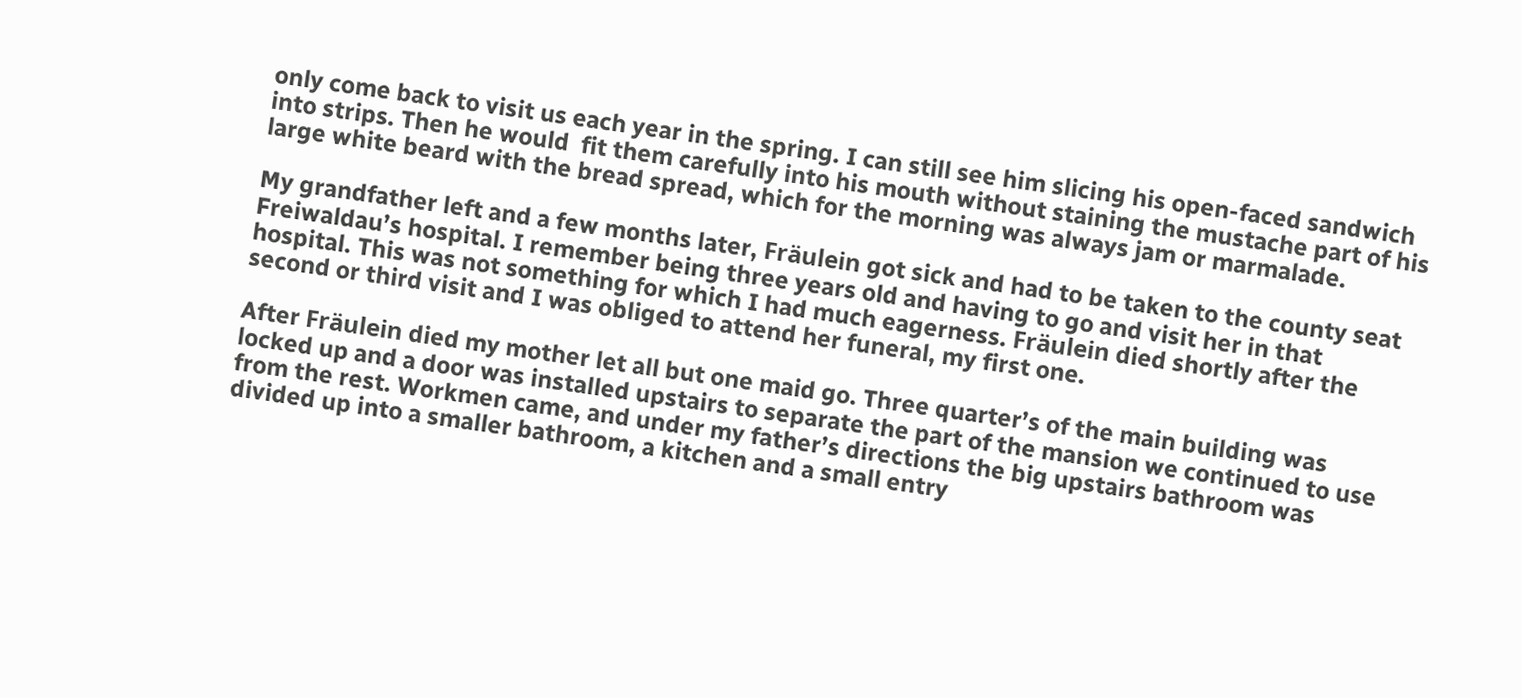only come back to visit us each year in the spring. I can still see him slicing his open-faced sandwich into strips. Then he would  fit them carefully into his mouth without staining the mustache part of his large white beard with the bread spread, which for the morning was always jam or marmalade.

My grandfather left and a few months later, Fräulein got sick and had to be taken to the county seat Freiwaldau’s hospital. I remember being three years old and having to go and visit her in that hospital. This was not something for which I had much eagerness. Fräulein died shortly after the second or third visit and I was obliged to attend her funeral, my first one.

After Fräulein died my mother let all but one maid go. Three quarter’s of the main building was locked up and a door was installed upstairs to separate the part of the mansion we continued to use from the rest. Workmen came, and under my father’s directions the big upstairs bathroom was divided up into a smaller bathroom, a kitchen and a small entry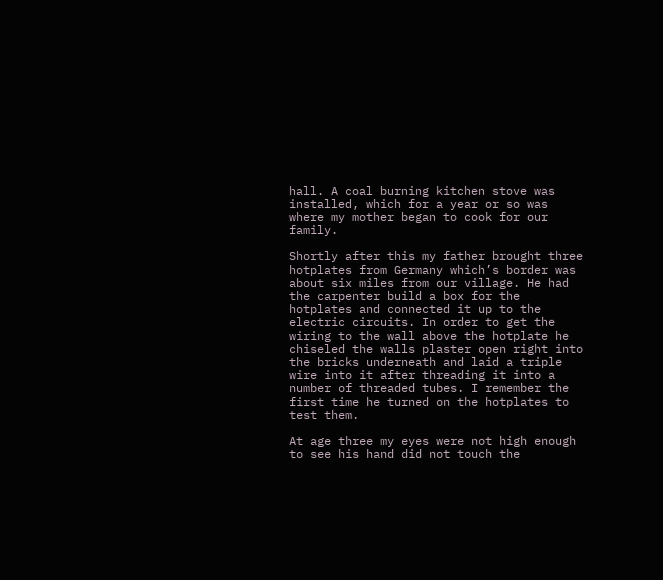hall. A coal burning kitchen stove was installed, which for a year or so was where my mother began to cook for our family.

Shortly after this my father brought three hotplates from Germany which’s border was about six miles from our village. He had the carpenter build a box for the hotplates and connected it up to the electric circuits. In order to get the wiring to the wall above the hotplate he chiseled the walls plaster open right into the bricks underneath and laid a triple wire into it after threading it into a number of threaded tubes. I remember the first time he turned on the hotplates to test them.

At age three my eyes were not high enough to see his hand did not touch the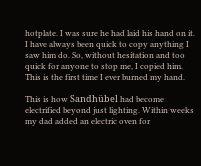hotplate. I was sure he had laid his hand on it. I have always been quick to copy anything I saw him do. So, without hesitation and too quick for anyone to stop me, I copied him. This is the first time I ever burned my hand.

This is how Sandhübel had become electrified beyond just lighting. Within weeks my dad added an electric oven for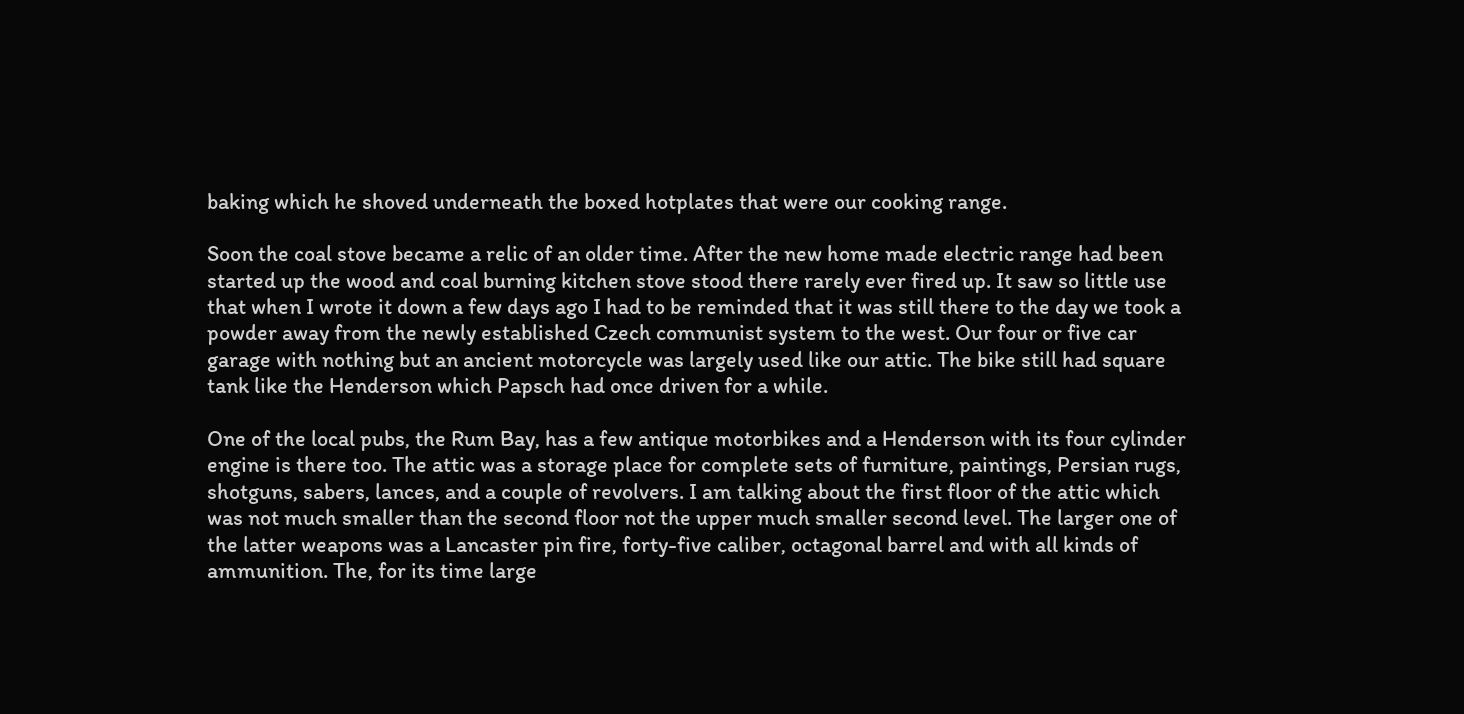baking which he shoved underneath the boxed hotplates that were our cooking range.

Soon the coal stove became a relic of an older time. After the new home made electric range had been started up the wood and coal burning kitchen stove stood there rarely ever fired up. It saw so little use that when I wrote it down a few days ago I had to be reminded that it was still there to the day we took a powder away from the newly established Czech communist system to the west. Our four or five car garage with nothing but an ancient motorcycle was largely used like our attic. The bike still had square tank like the Henderson which Papsch had once driven for a while.

One of the local pubs, the Rum Bay, has a few antique motorbikes and a Henderson with its four cylinder engine is there too. The attic was a storage place for complete sets of furniture, paintings, Persian rugs, shotguns, sabers, lances, and a couple of revolvers. I am talking about the first floor of the attic which was not much smaller than the second floor not the upper much smaller second level. The larger one of the latter weapons was a Lancaster pin fire, forty-five caliber, octagonal barrel and with all kinds of ammunition. The, for its time large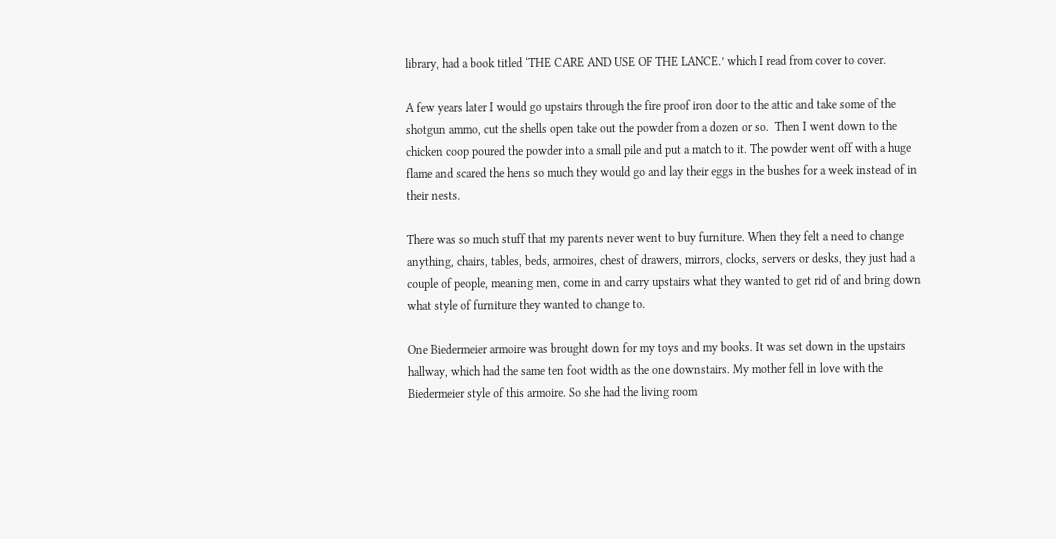library, had a book titled ‘THE CARE AND USE OF THE LANCE.’ which I read from cover to cover.

A few years later I would go upstairs through the fire proof iron door to the attic and take some of the shotgun ammo, cut the shells open take out the powder from a dozen or so.  Then I went down to the chicken coop poured the powder into a small pile and put a match to it. The powder went off with a huge flame and scared the hens so much they would go and lay their eggs in the bushes for a week instead of in their nests.

There was so much stuff that my parents never went to buy furniture. When they felt a need to change anything, chairs, tables, beds, armoires, chest of drawers, mirrors, clocks, servers or desks, they just had a couple of people, meaning men, come in and carry upstairs what they wanted to get rid of and bring down what style of furniture they wanted to change to.

One Biedermeier armoire was brought down for my toys and my books. It was set down in the upstairs hallway, which had the same ten foot width as the one downstairs. My mother fell in love with the Biedermeier style of this armoire. So she had the living room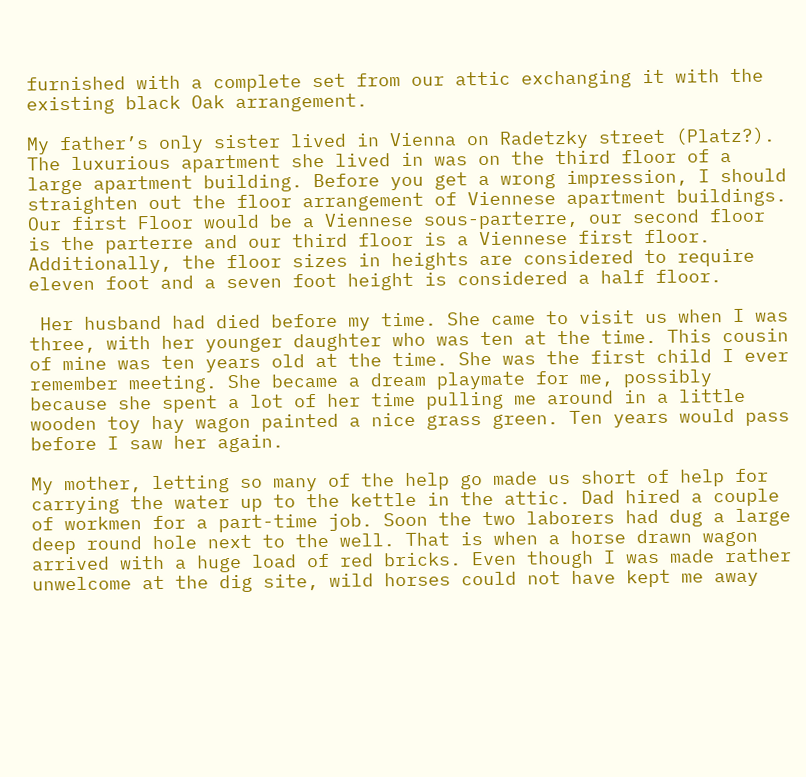furnished with a complete set from our attic exchanging it with the existing black Oak arrangement.

My father’s only sister lived in Vienna on Radetzky street (Platz?). The luxurious apartment she lived in was on the third floor of a large apartment building. Before you get a wrong impression, I should straighten out the floor arrangement of Viennese apartment buildings. Our first Floor would be a Viennese sous-parterre, our second floor is the parterre and our third floor is a Viennese first floor. Additionally, the floor sizes in heights are considered to require eleven foot and a seven foot height is considered a half floor.

 Her husband had died before my time. She came to visit us when I was three, with her younger daughter who was ten at the time. This cousin of mine was ten years old at the time. She was the first child I ever remember meeting. She became a dream playmate for me, possibly because she spent a lot of her time pulling me around in a little wooden toy hay wagon painted a nice grass green. Ten years would pass before I saw her again.

My mother, letting so many of the help go made us short of help for carrying the water up to the kettle in the attic. Dad hired a couple of workmen for a part-time job. Soon the two laborers had dug a large deep round hole next to the well. That is when a horse drawn wagon arrived with a huge load of red bricks. Even though I was made rather unwelcome at the dig site, wild horses could not have kept me away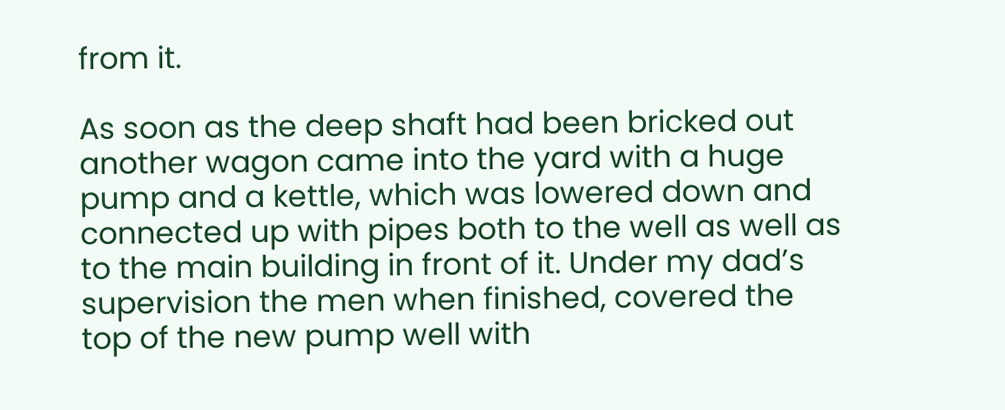from it.

As soon as the deep shaft had been bricked out another wagon came into the yard with a huge pump and a kettle, which was lowered down and connected up with pipes both to the well as well as to the main building in front of it. Under my dad’s supervision the men when finished, covered the top of the new pump well with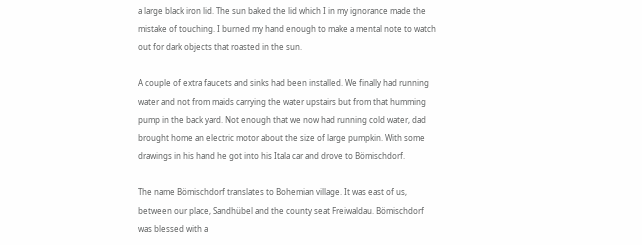a large black iron lid. The sun baked the lid which I in my ignorance made the mistake of touching. I burned my hand enough to make a mental note to watch out for dark objects that roasted in the sun.

A couple of extra faucets and sinks had been installed. We finally had running water and not from maids carrying the water upstairs but from that humming pump in the back yard. Not enough that we now had running cold water, dad brought home an electric motor about the size of large pumpkin. With some drawings in his hand he got into his Itala car and drove to Bömischdorf.

The name Bömischdorf translates to Bohemian village. It was east of us, between our place, Sandhübel and the county seat Freiwaldau. Bömischdorf was blessed with a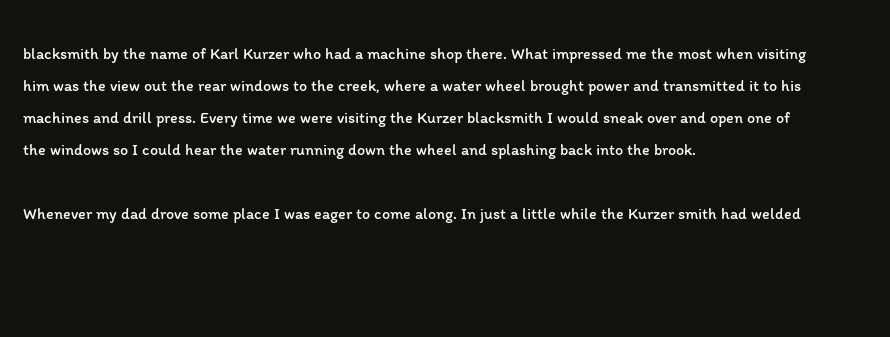blacksmith by the name of Karl Kurzer who had a machine shop there. What impressed me the most when visiting him was the view out the rear windows to the creek, where a water wheel brought power and transmitted it to his machines and drill press. Every time we were visiting the Kurzer blacksmith I would sneak over and open one of the windows so I could hear the water running down the wheel and splashing back into the brook.

Whenever my dad drove some place I was eager to come along. In just a little while the Kurzer smith had welded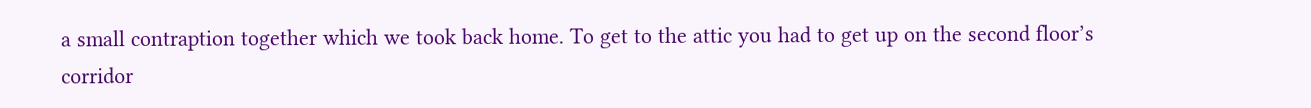a small contraption together which we took back home. To get to the attic you had to get up on the second floor’s corridor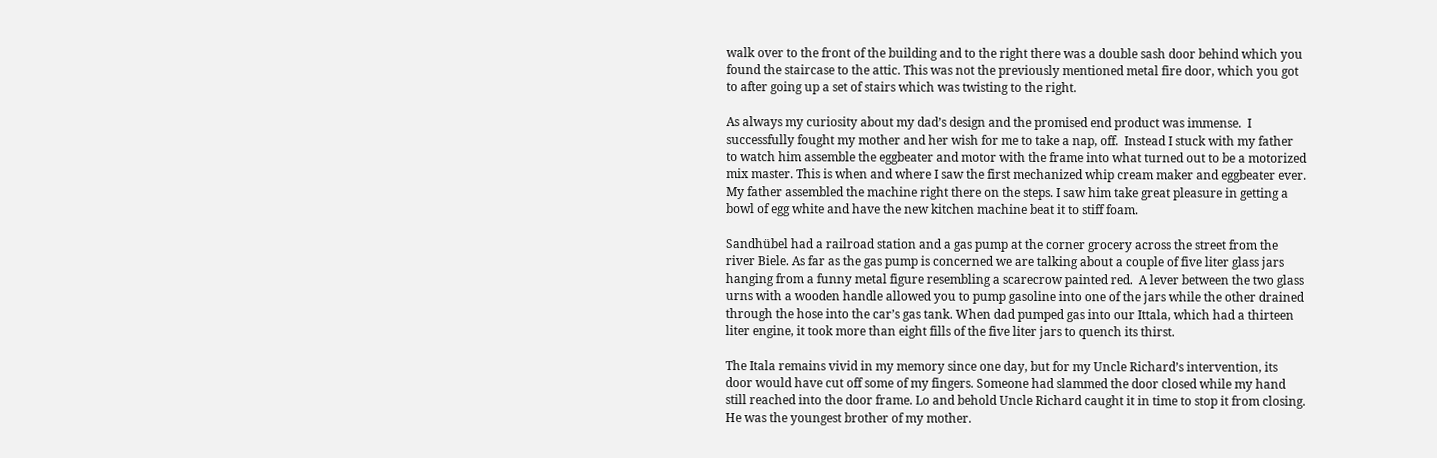walk over to the front of the building and to the right there was a double sash door behind which you found the staircase to the attic. This was not the previously mentioned metal fire door, which you got to after going up a set of stairs which was twisting to the right.

As always my curiosity about my dad’s design and the promised end product was immense.  I successfully fought my mother and her wish for me to take a nap, off.  Instead I stuck with my father to watch him assemble the eggbeater and motor with the frame into what turned out to be a motorized mix master. This is when and where I saw the first mechanized whip cream maker and eggbeater ever. My father assembled the machine right there on the steps. I saw him take great pleasure in getting a bowl of egg white and have the new kitchen machine beat it to stiff foam.

Sandhübel had a railroad station and a gas pump at the corner grocery across the street from the river Biele. As far as the gas pump is concerned we are talking about a couple of five liter glass jars hanging from a funny metal figure resembling a scarecrow painted red.  A lever between the two glass urns with a wooden handle allowed you to pump gasoline into one of the jars while the other drained through the hose into the car’s gas tank. When dad pumped gas into our Ittala, which had a thirteen liter engine, it took more than eight fills of the five liter jars to quench its thirst.

The Itala remains vivid in my memory since one day, but for my Uncle Richard’s intervention, its door would have cut off some of my fingers. Someone had slammed the door closed while my hand still reached into the door frame. Lo and behold Uncle Richard caught it in time to stop it from closing.  He was the youngest brother of my mother.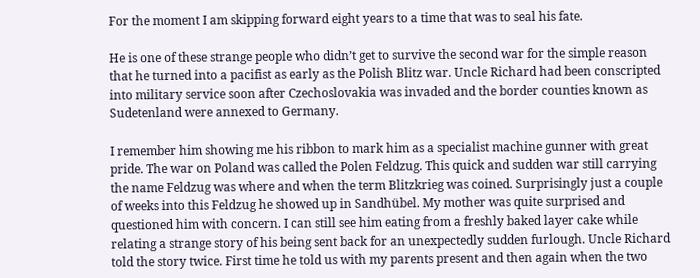For the moment I am skipping forward eight years to a time that was to seal his fate.

He is one of these strange people who didn’t get to survive the second war for the simple reason that he turned into a pacifist as early as the Polish Blitz war. Uncle Richard had been conscripted into military service soon after Czechoslovakia was invaded and the border counties known as Sudetenland were annexed to Germany.

I remember him showing me his ribbon to mark him as a specialist machine gunner with great pride. The war on Poland was called the Polen Feldzug. This quick and sudden war still carrying the name Feldzug was where and when the term Blitzkrieg was coined. Surprisingly just a couple of weeks into this Feldzug he showed up in Sandhübel. My mother was quite surprised and questioned him with concern. I can still see him eating from a freshly baked layer cake while relating a strange story of his being sent back for an unexpectedly sudden furlough. Uncle Richard told the story twice. First time he told us with my parents present and then again when the two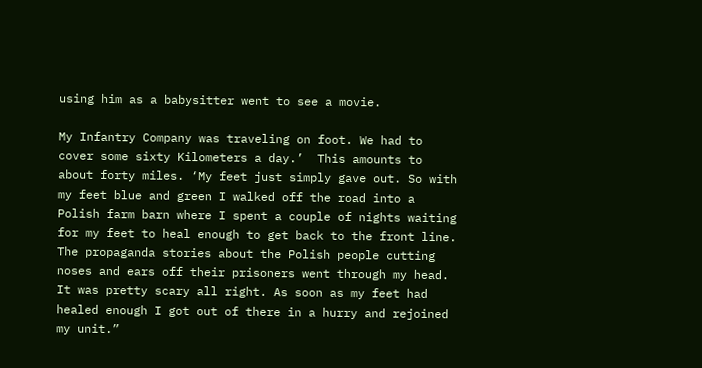using him as a babysitter went to see a movie.

My Infantry Company was traveling on foot. We had to cover some sixty Kilometers a day.’  This amounts to about forty miles. ‘My feet just simply gave out. So with my feet blue and green I walked off the road into a Polish farm barn where I spent a couple of nights waiting for my feet to heal enough to get back to the front line. The propaganda stories about the Polish people cutting noses and ears off their prisoners went through my head. It was pretty scary all right. As soon as my feet had healed enough I got out of there in a hurry and rejoined my unit.”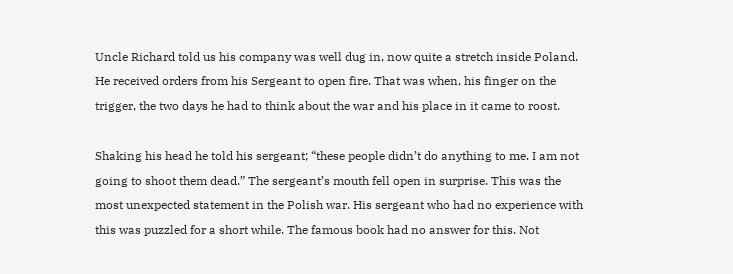Uncle Richard told us his company was well dug in, now quite a stretch inside Poland. He received orders from his Sergeant to open fire. That was when, his finger on the trigger, the two days he had to think about the war and his place in it came to roost.

Shaking his head he told his sergeant; “these people didn’t do anything to me. I am not going to shoot them dead.” The sergeant’s mouth fell open in surprise. This was the most unexpected statement in the Polish war. His sergeant who had no experience with this was puzzled for a short while. The famous book had no answer for this. Not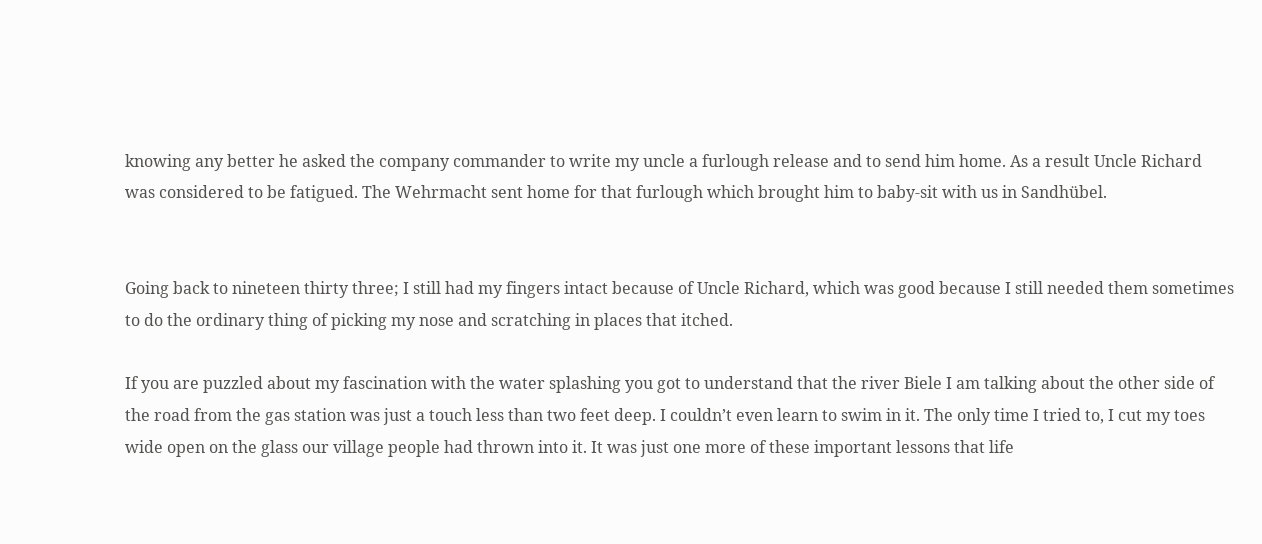knowing any better he asked the company commander to write my uncle a furlough release and to send him home. As a result Uncle Richard was considered to be fatigued. The Wehrmacht sent home for that furlough which brought him to baby-sit with us in Sandhübel.


Going back to nineteen thirty three; I still had my fingers intact because of Uncle Richard, which was good because I still needed them sometimes to do the ordinary thing of picking my nose and scratching in places that itched.

If you are puzzled about my fascination with the water splashing you got to understand that the river Biele I am talking about the other side of the road from the gas station was just a touch less than two feet deep. I couldn’t even learn to swim in it. The only time I tried to, I cut my toes wide open on the glass our village people had thrown into it. It was just one more of these important lessons that life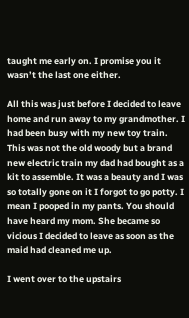taught me early on. I promise you it wasn’t the last one either.

All this was just before I decided to leave home and run away to my grandmother. I had been busy with my new toy train. This was not the old woody but a brand new electric train my dad had bought as a kit to assemble. It was a beauty and I was so totally gone on it I forgot to go potty. I mean I pooped in my pants. You should have heard my mom. She became so vicious I decided to leave as soon as the maid had cleaned me up.

I went over to the upstairs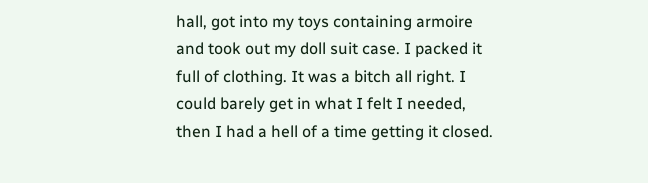hall, got into my toys containing armoire and took out my doll suit case. I packed it full of clothing. It was a bitch all right. I could barely get in what I felt I needed, then I had a hell of a time getting it closed.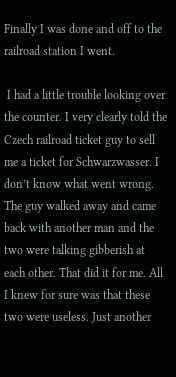Finally I was done and off to the railroad station I went.

 I had a little trouble looking over the counter. I very clearly told the Czech railroad ticket guy to sell me a ticket for Schwarzwasser. I don’t know what went wrong. The guy walked away and came back with another man and the two were talking gibberish at each other. That did it for me. All I knew for sure was that these two were useless. Just another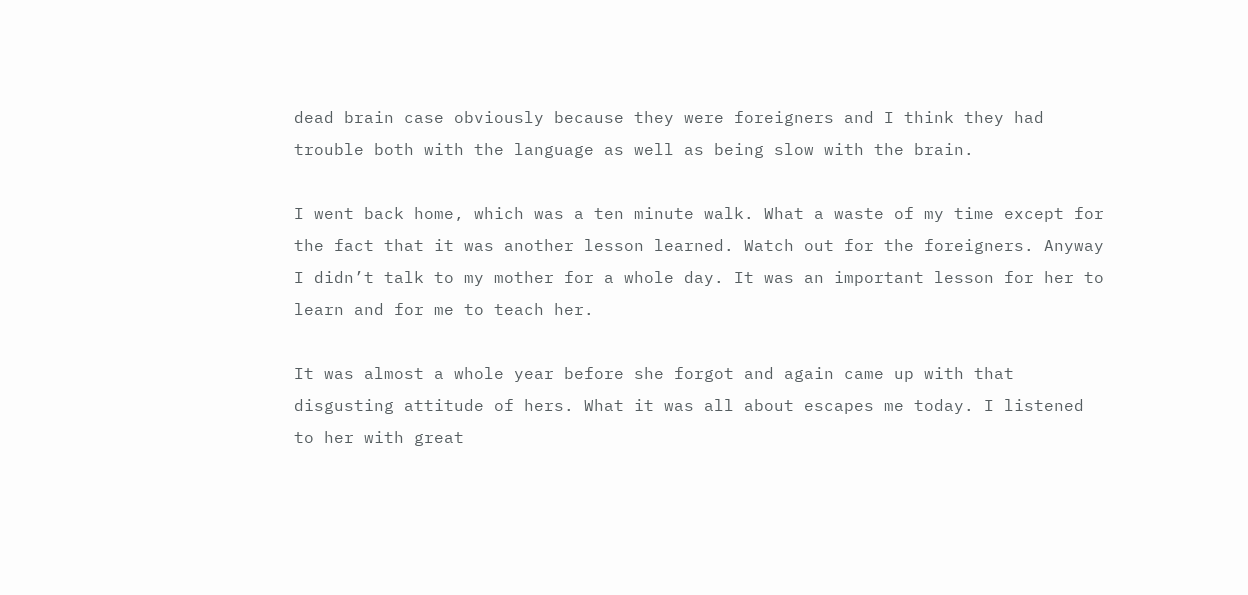dead brain case obviously because they were foreigners and I think they had trouble both with the language as well as being slow with the brain.

I went back home, which was a ten minute walk. What a waste of my time except for the fact that it was another lesson learned. Watch out for the foreigners. Anyway I didn’t talk to my mother for a whole day. It was an important lesson for her to learn and for me to teach her.

It was almost a whole year before she forgot and again came up with that disgusting attitude of hers. What it was all about escapes me today. I listened to her with great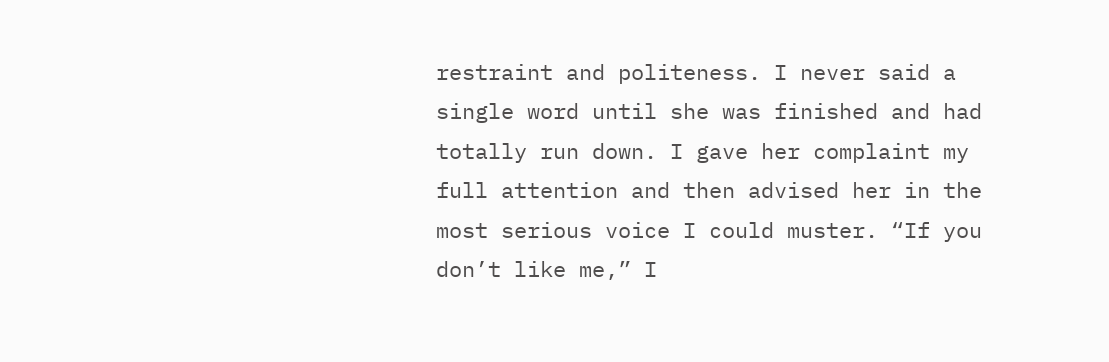restraint and politeness. I never said a single word until she was finished and had totally run down. I gave her complaint my full attention and then advised her in the most serious voice I could muster. “If you don’t like me,” I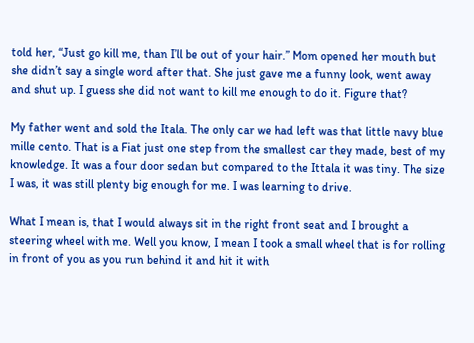told her, “Just go kill me, than I’ll be out of your hair.” Mom opened her mouth but she didn’t say a single word after that. She just gave me a funny look, went away and shut up. I guess she did not want to kill me enough to do it. Figure that?

My father went and sold the Itala. The only car we had left was that little navy blue mille cento. That is a Fiat just one step from the smallest car they made, best of my knowledge. It was a four door sedan but compared to the Ittala it was tiny. The size I was, it was still plenty big enough for me. I was learning to drive.

What I mean is, that I would always sit in the right front seat and I brought a steering wheel with me. Well you know, I mean I took a small wheel that is for rolling in front of you as you run behind it and hit it with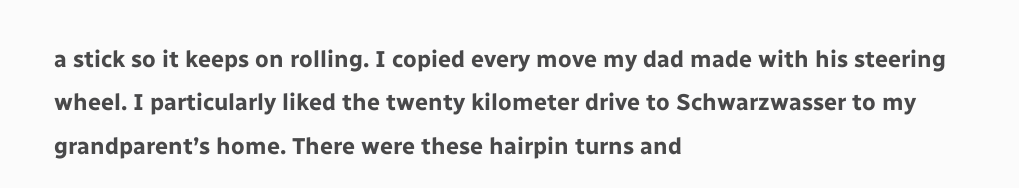a stick so it keeps on rolling. I copied every move my dad made with his steering wheel. I particularly liked the twenty kilometer drive to Schwarzwasser to my grandparent’s home. There were these hairpin turns and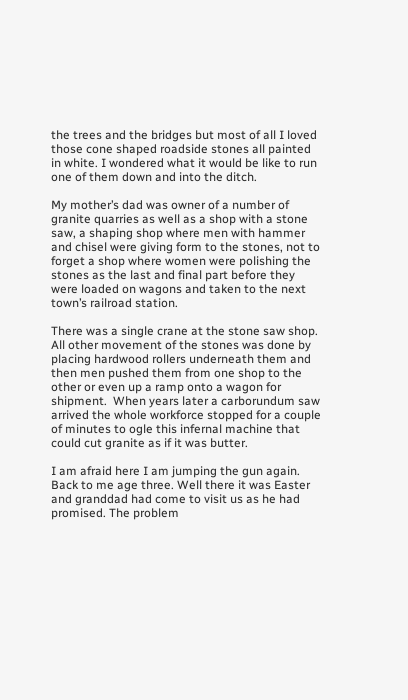the trees and the bridges but most of all I loved those cone shaped roadside stones all painted in white. I wondered what it would be like to run one of them down and into the ditch.

My mother’s dad was owner of a number of granite quarries as well as a shop with a stone saw, a shaping shop where men with hammer and chisel were giving form to the stones, not to forget a shop where women were polishing the stones as the last and final part before they were loaded on wagons and taken to the next town’s railroad station.

There was a single crane at the stone saw shop. All other movement of the stones was done by placing hardwood rollers underneath them and then men pushed them from one shop to the other or even up a ramp onto a wagon for shipment.  When years later a carborundum saw arrived the whole workforce stopped for a couple of minutes to ogle this infernal machine that could cut granite as if it was butter.

I am afraid here I am jumping the gun again. Back to me age three. Well there it was Easter and granddad had come to visit us as he had promised. The problem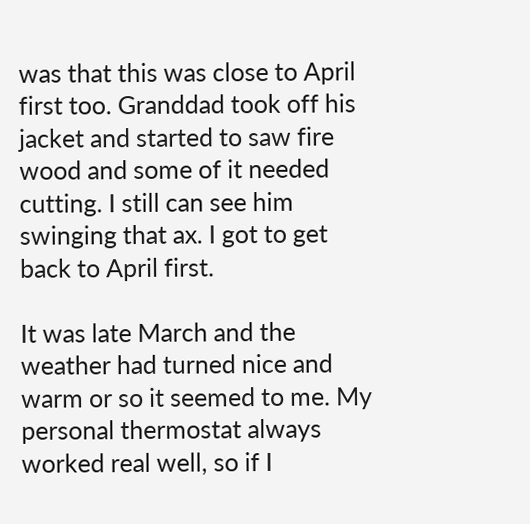was that this was close to April first too. Granddad took off his jacket and started to saw fire wood and some of it needed cutting. I still can see him swinging that ax. I got to get back to April first.

It was late March and the weather had turned nice and warm or so it seemed to me. My personal thermostat always worked real well, so if I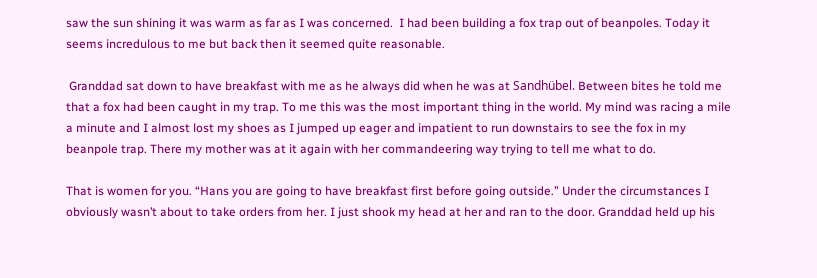saw the sun shining it was warm as far as I was concerned.  I had been building a fox trap out of beanpoles. Today it seems incredulous to me but back then it seemed quite reasonable.

 Granddad sat down to have breakfast with me as he always did when he was at Sandhübel. Between bites he told me that a fox had been caught in my trap. To me this was the most important thing in the world. My mind was racing a mile a minute and I almost lost my shoes as I jumped up eager and impatient to run downstairs to see the fox in my beanpole trap. There my mother was at it again with her commandeering way trying to tell me what to do.

That is women for you. “Hans you are going to have breakfast first before going outside.” Under the circumstances I obviously wasn’t about to take orders from her. I just shook my head at her and ran to the door. Granddad held up his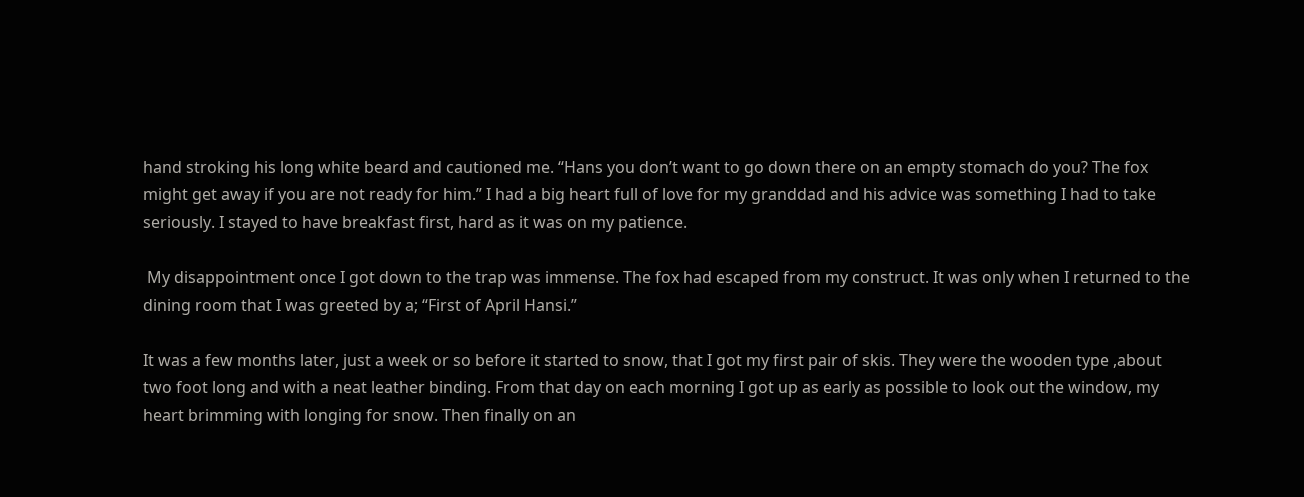hand stroking his long white beard and cautioned me. “Hans you don’t want to go down there on an empty stomach do you? The fox might get away if you are not ready for him.” I had a big heart full of love for my granddad and his advice was something I had to take seriously. I stayed to have breakfast first, hard as it was on my patience.

 My disappointment once I got down to the trap was immense. The fox had escaped from my construct. It was only when I returned to the dining room that I was greeted by a; “First of April Hansi.”

It was a few months later, just a week or so before it started to snow, that I got my first pair of skis. They were the wooden type ,about two foot long and with a neat leather binding. From that day on each morning I got up as early as possible to look out the window, my heart brimming with longing for snow. Then finally on an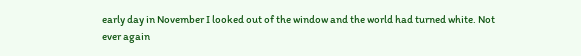early day in November I looked out of the window and the world had turned white. Not ever again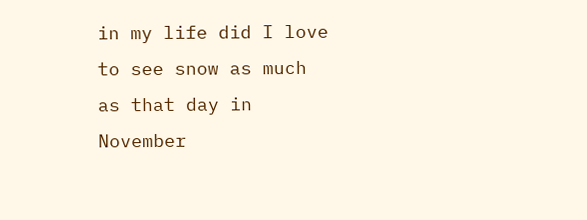in my life did I love to see snow as much as that day in November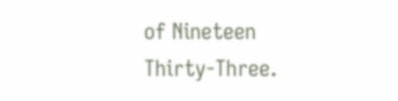of Nineteen Thirty-Three.